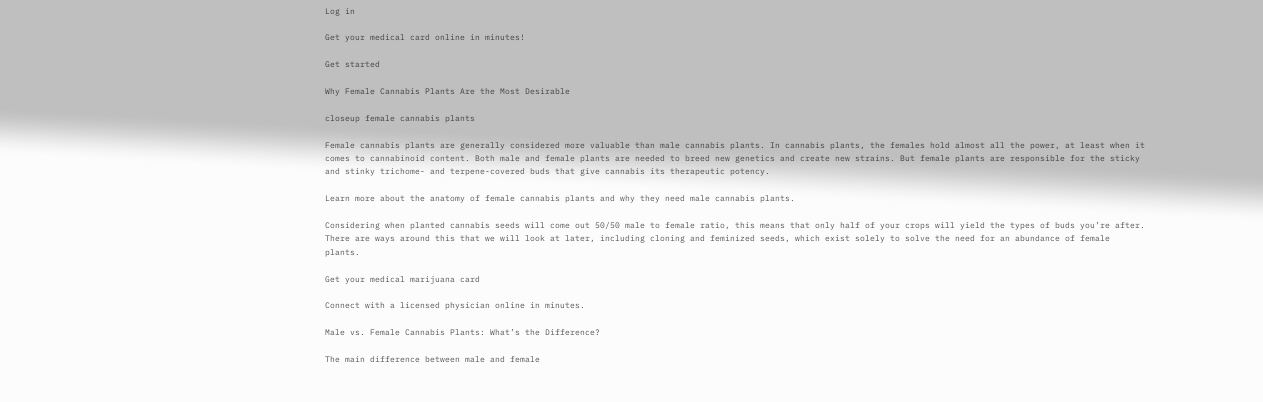Log in

Get your medical card online in minutes!

Get started

Why Female Cannabis Plants Are the Most Desirable

closeup female cannabis plants

Female cannabis plants are generally considered more valuable than male cannabis plants. In cannabis plants, the females hold almost all the power, at least when it comes to cannabinoid content. Both male and female plants are needed to breed new genetics and create new strains. But female plants are responsible for the sticky and stinky trichome- and terpene-covered buds that give cannabis its therapeutic potency.

Learn more about the anatomy of female cannabis plants and why they need male cannabis plants.

Considering when planted cannabis seeds will come out 50/50 male to female ratio, this means that only half of your crops will yield the types of buds you’re after. There are ways around this that we will look at later, including cloning and feminized seeds, which exist solely to solve the need for an abundance of female plants.

Get your medical marijuana card

Connect with a licensed physician online in minutes.

Male vs. Female Cannabis Plants: What’s the Difference?

The main difference between male and female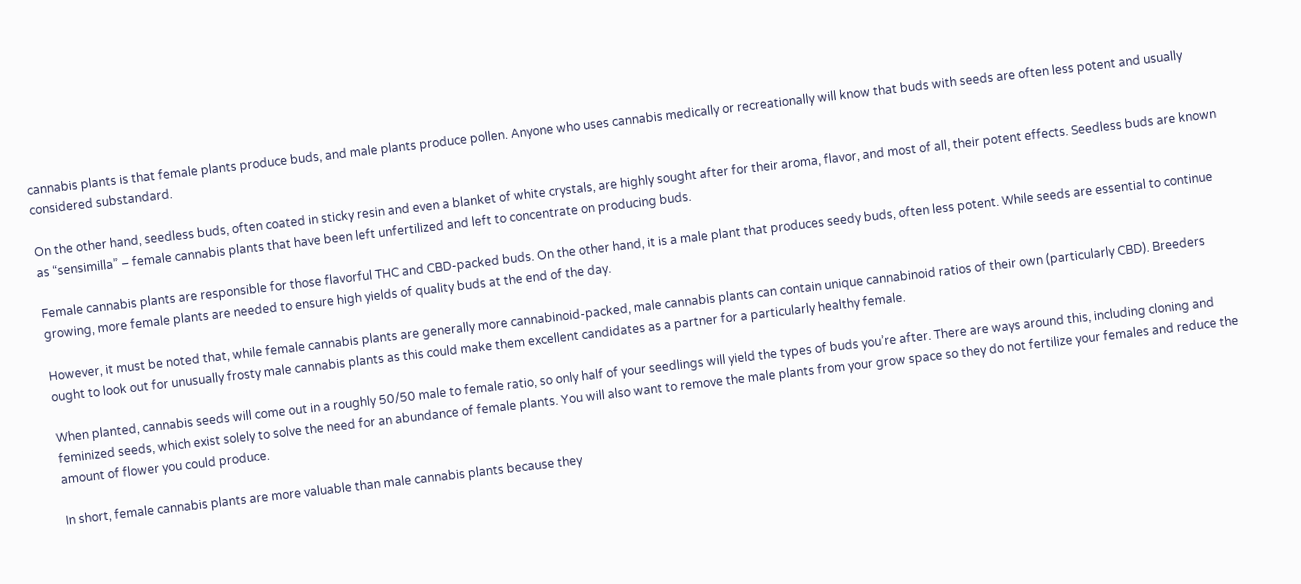cannabis plants is that female plants produce buds, and male plants produce pollen. Anyone who uses cannabis medically or recreationally will know that buds with seeds are often less potent and usually considered substandard.

On the other hand, seedless buds, often coated in sticky resin and even a blanket of white crystals, are highly sought after for their aroma, flavor, and most of all, their potent effects. Seedless buds are known as “sensimilla” – female cannabis plants that have been left unfertilized and left to concentrate on producing buds.

Female cannabis plants are responsible for those flavorful THC and CBD-packed buds. On the other hand, it is a male plant that produces seedy buds, often less potent. While seeds are essential to continue growing, more female plants are needed to ensure high yields of quality buds at the end of the day.

However, it must be noted that, while female cannabis plants are generally more cannabinoid-packed, male cannabis plants can contain unique cannabinoid ratios of their own (particularly CBD). Breeders ought to look out for unusually frosty male cannabis plants as this could make them excellent candidates as a partner for a particularly healthy female.

When planted, cannabis seeds will come out in a roughly 50/50 male to female ratio, so only half of your seedlings will yield the types of buds you’re after. There are ways around this, including cloning and feminized seeds, which exist solely to solve the need for an abundance of female plants. You will also want to remove the male plants from your grow space so they do not fertilize your females and reduce the amount of flower you could produce.

In short, female cannabis plants are more valuable than male cannabis plants because they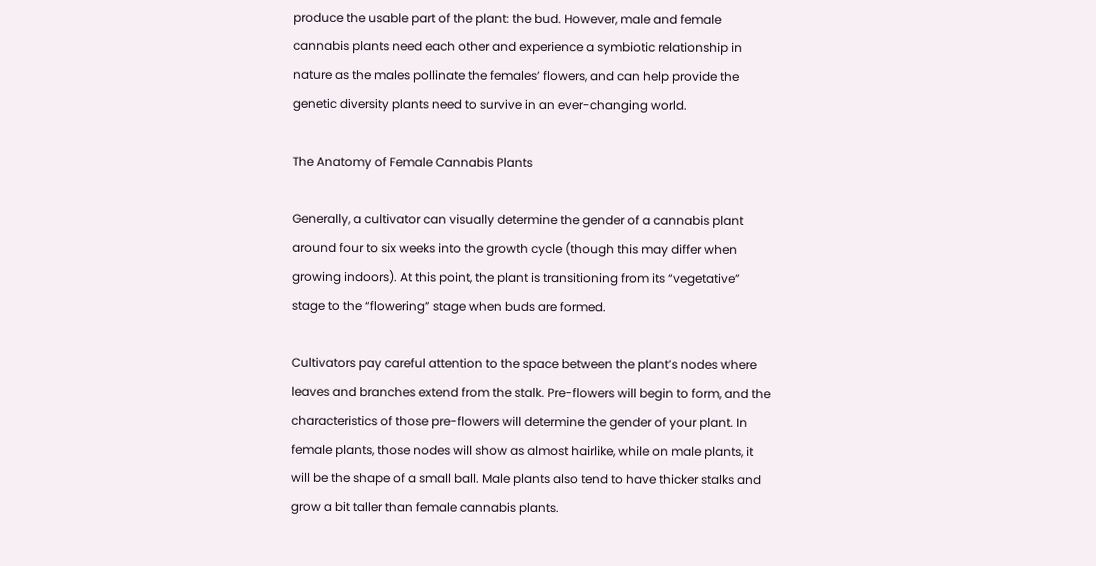produce the usable part of the plant: the bud. However, male and female cannabis plants need each other and experience a symbiotic relationship in nature as the males pollinate the females’ flowers, and can help provide the genetic diversity plants need to survive in an ever-changing world.

The Anatomy of Female Cannabis Plants

Generally, a cultivator can visually determine the gender of a cannabis plant around four to six weeks into the growth cycle (though this may differ when growing indoors). At this point, the plant is transitioning from its “vegetative” stage to the “flowering” stage when buds are formed.

Cultivators pay careful attention to the space between the plant’s nodes where leaves and branches extend from the stalk. Pre-flowers will begin to form, and the characteristics of those pre-flowers will determine the gender of your plant. In female plants, those nodes will show as almost hairlike, while on male plants, it will be the shape of a small ball. Male plants also tend to have thicker stalks and grow a bit taller than female cannabis plants.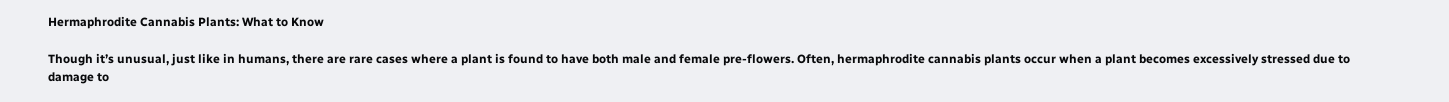Hermaphrodite Cannabis Plants: What to Know

Though it’s unusual, just like in humans, there are rare cases where a plant is found to have both male and female pre-flowers. Often, hermaphrodite cannabis plants occur when a plant becomes excessively stressed due to damage to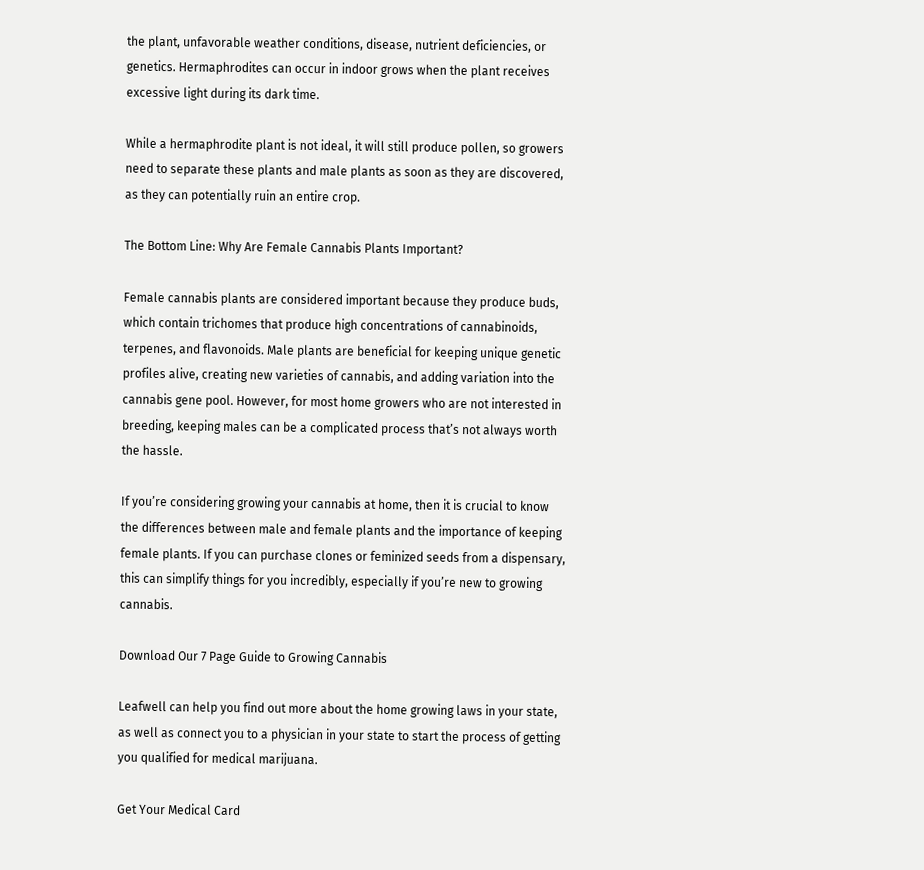the plant, unfavorable weather conditions, disease, nutrient deficiencies, or genetics. Hermaphrodites can occur in indoor grows when the plant receives excessive light during its dark time.

While a hermaphrodite plant is not ideal, it will still produce pollen, so growers need to separate these plants and male plants as soon as they are discovered, as they can potentially ruin an entire crop.

The Bottom Line: Why Are Female Cannabis Plants Important?

Female cannabis plants are considered important because they produce buds, which contain trichomes that produce high concentrations of cannabinoids, terpenes, and flavonoids. Male plants are beneficial for keeping unique genetic profiles alive, creating new varieties of cannabis, and adding variation into the cannabis gene pool. However, for most home growers who are not interested in breeding, keeping males can be a complicated process that’s not always worth the hassle.

If you’re considering growing your cannabis at home, then it is crucial to know the differences between male and female plants and the importance of keeping female plants. If you can purchase clones or feminized seeds from a dispensary, this can simplify things for you incredibly, especially if you’re new to growing cannabis.

Download Our 7 Page Guide to Growing Cannabis

Leafwell can help you find out more about the home growing laws in your state, as well as connect you to a physician in your state to start the process of getting you qualified for medical marijuana.

Get Your Medical Card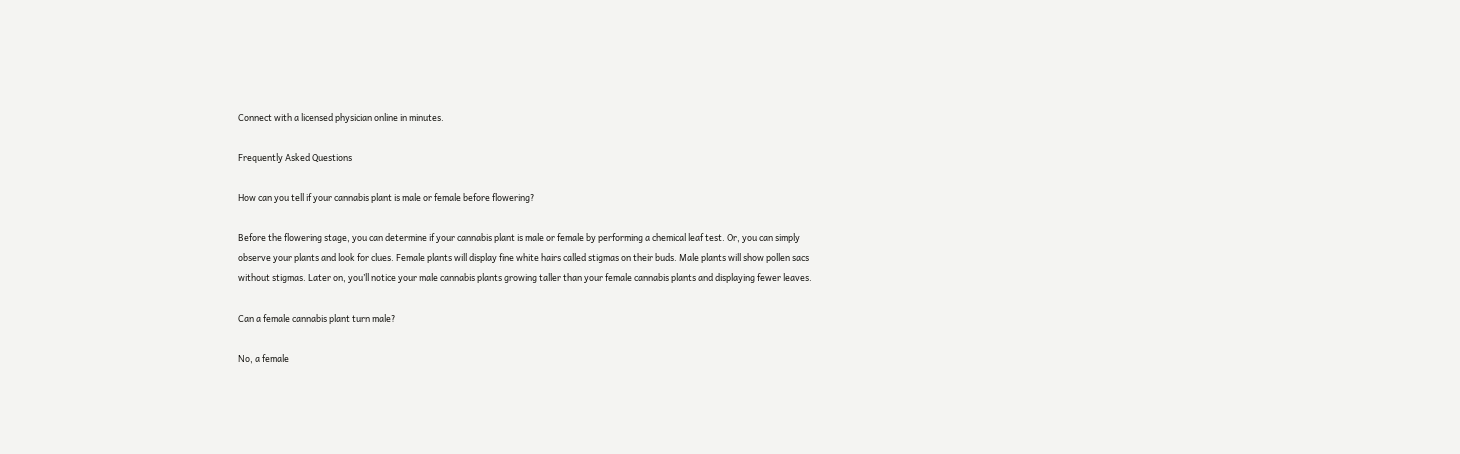Connect with a licensed physician online in minutes.

Frequently Asked Questions

How can you tell if your cannabis plant is male or female before flowering?

Before the flowering stage, you can determine if your cannabis plant is male or female by performing a chemical leaf test. Or, you can simply observe your plants and look for clues. Female plants will display fine white hairs called stigmas on their buds. Male plants will show pollen sacs without stigmas. Later on, you’ll notice your male cannabis plants growing taller than your female cannabis plants and displaying fewer leaves.

Can a female cannabis plant turn male?

No, a female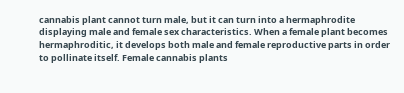cannabis plant cannot turn male, but it can turn into a hermaphrodite displaying male and female sex characteristics. When a female plant becomes hermaphroditic, it develops both male and female reproductive parts in order to pollinate itself. Female cannabis plants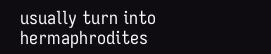usually turn into hermaphrodites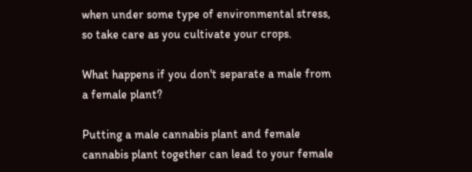when under some type of environmental stress, so take care as you cultivate your crops.

What happens if you don't separate a male from a female plant?

Putting a male cannabis plant and female cannabis plant together can lead to your female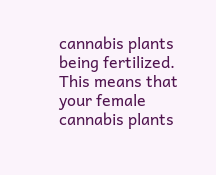cannabis plants being fertilized. This means that your female cannabis plants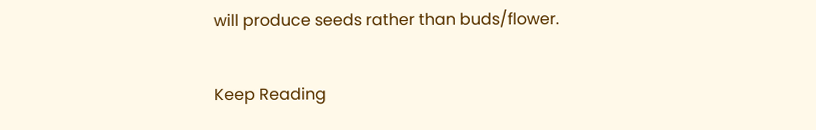will produce seeds rather than buds/flower.

Keep Reading